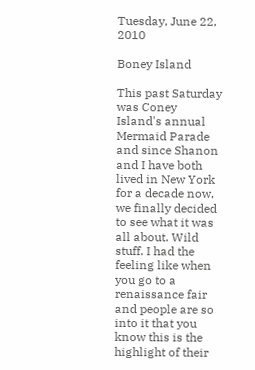Tuesday, June 22, 2010

Boney Island

This past Saturday was Coney Island's annual Mermaid Parade and since Shanon and I have both lived in New York for a decade now, we finally decided to see what it was all about. Wild stuff. I had the feeling like when you go to a renaissance fair and people are so into it that you know this is the highlight of their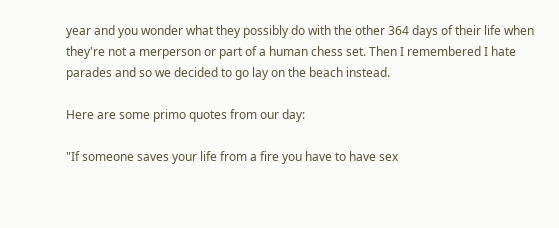year and you wonder what they possibly do with the other 364 days of their life when they're not a merperson or part of a human chess set. Then I remembered I hate parades and so we decided to go lay on the beach instead.

Here are some primo quotes from our day:

"If someone saves your life from a fire you have to have sex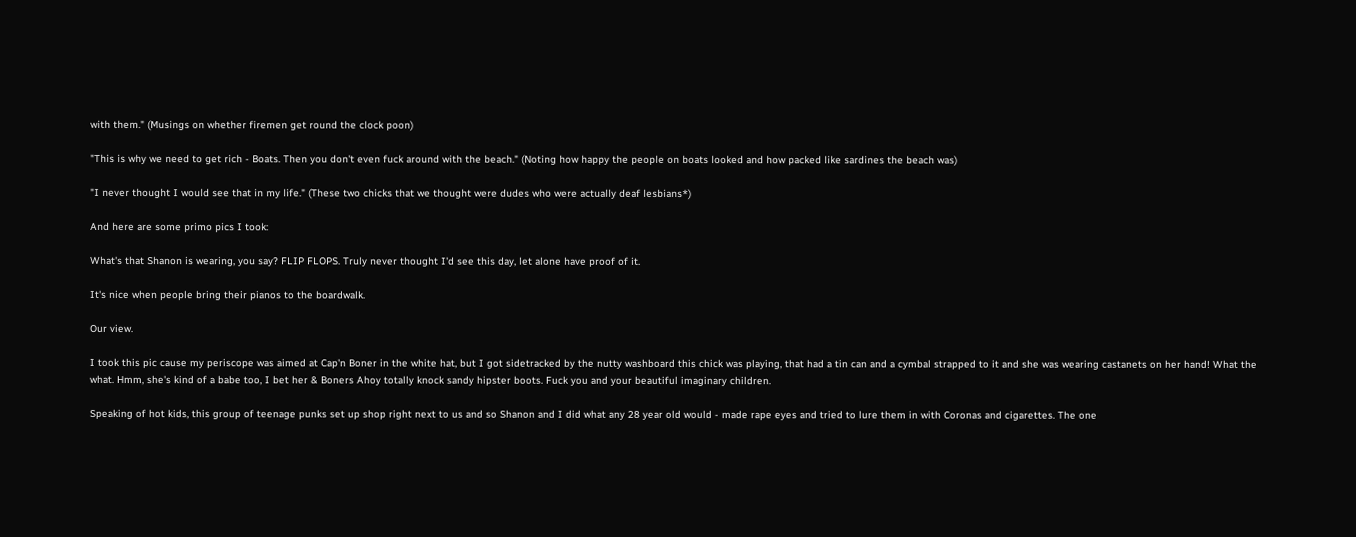with them." (Musings on whether firemen get round the clock poon)

"This is why we need to get rich - Boats. Then you don't even fuck around with the beach." (Noting how happy the people on boats looked and how packed like sardines the beach was)

"I never thought I would see that in my life." (These two chicks that we thought were dudes who were actually deaf lesbians*)

And here are some primo pics I took:

What's that Shanon is wearing, you say? FLIP FLOPS. Truly never thought I'd see this day, let alone have proof of it.

It's nice when people bring their pianos to the boardwalk.

Our view.

I took this pic cause my periscope was aimed at Cap'n Boner in the white hat, but I got sidetracked by the nutty washboard this chick was playing, that had a tin can and a cymbal strapped to it and she was wearing castanets on her hand! What the what. Hmm, she's kind of a babe too, I bet her & Boners Ahoy totally knock sandy hipster boots. Fuck you and your beautiful imaginary children.

Speaking of hot kids, this group of teenage punks set up shop right next to us and so Shanon and I did what any 28 year old would - made rape eyes and tried to lure them in with Coronas and cigarettes. The one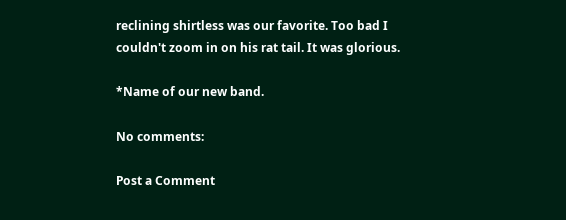reclining shirtless was our favorite. Too bad I couldn't zoom in on his rat tail. It was glorious.

*Name of our new band.

No comments:

Post a Comment